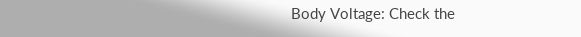Body Voltage: Check the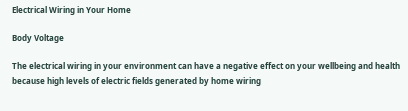Electrical Wiring in Your Home

Body Voltage

The electrical wiring in your environment can have a negative effect on your wellbeing and health because high levels of electric fields generated by home wiring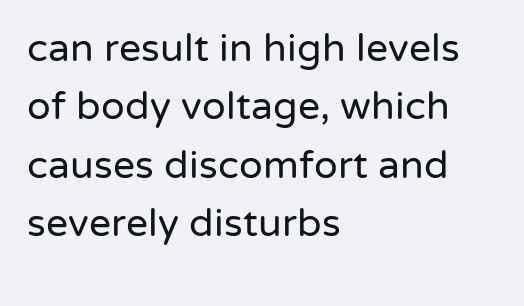can result in high levels of body voltage, which causes discomfort and severely disturbs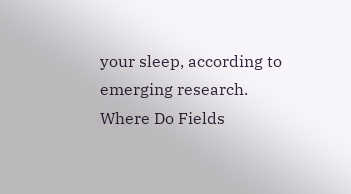your sleep, according to emerging research. Where Do Fields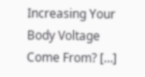Increasing Your Body Voltage Come From? […]